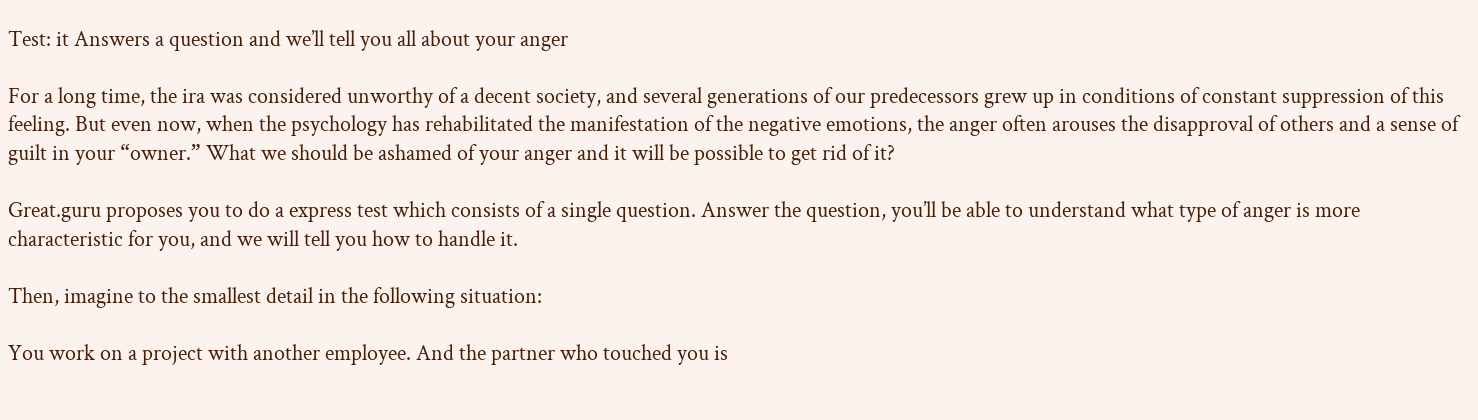Test: it Answers a question and we’ll tell you all about your anger

For a long time, the ira was considered unworthy of a decent society, and several generations of our predecessors grew up in conditions of constant suppression of this feeling. But even now, when the psychology has rehabilitated the manifestation of the negative emotions, the anger often arouses the disapproval of others and a sense of guilt in your “owner.” What we should be ashamed of your anger and it will be possible to get rid of it?

Great.guru proposes you to do a express test which consists of a single question. Answer the question, you’ll be able to understand what type of anger is more characteristic for you, and we will tell you how to handle it.

Then, imagine to the smallest detail in the following situation:

You work on a project with another employee. And the partner who touched you is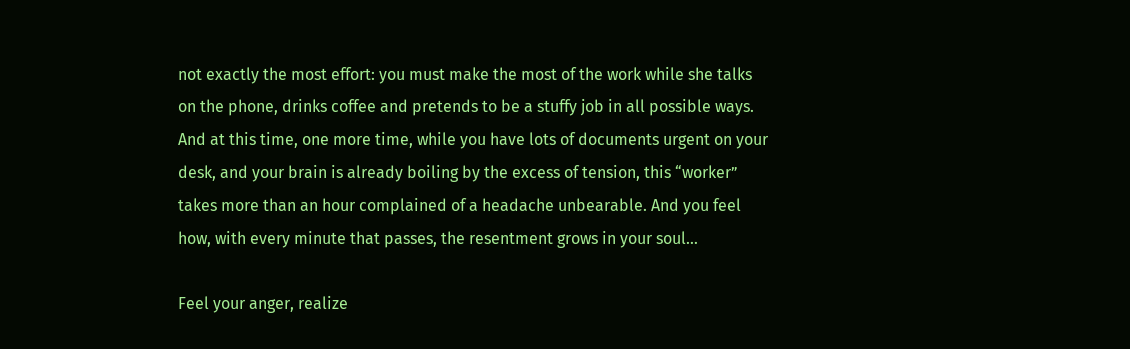not exactly the most effort: you must make the most of the work while she talks on the phone, drinks coffee and pretends to be a stuffy job in all possible ways. And at this time, one more time, while you have lots of documents urgent on your desk, and your brain is already boiling by the excess of tension, this “worker” takes more than an hour complained of a headache unbearable. And you feel how, with every minute that passes, the resentment grows in your soul…

Feel your anger, realize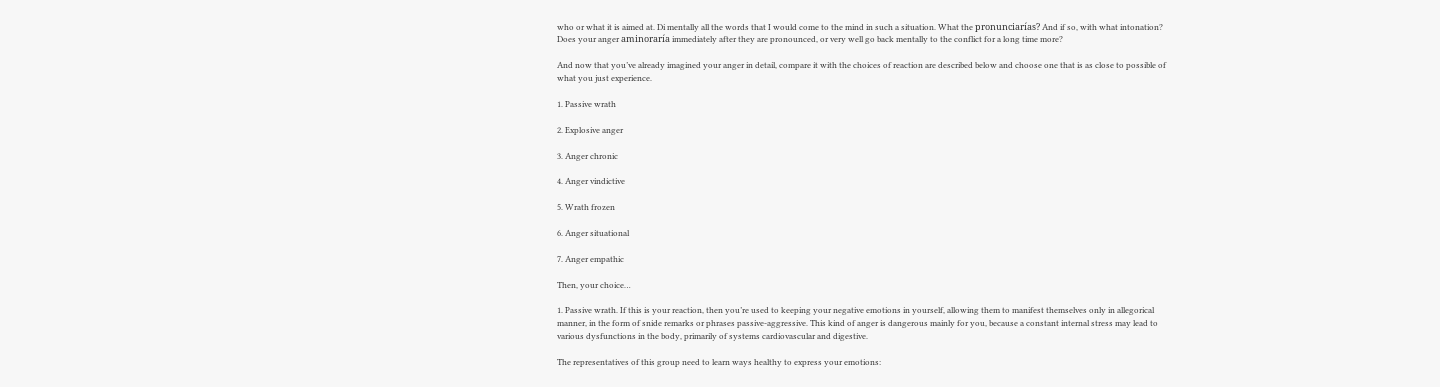who or what it is aimed at. Di mentally all the words that I would come to the mind in such a situation. What the pronunciarías? And if so, with what intonation? Does your anger aminoraría immediately after they are pronounced, or very well go back mentally to the conflict for a long time more?

And now that you’ve already imagined your anger in detail, compare it with the choices of reaction are described below and choose one that is as close to possible of what you just experience.

1. Passive wrath

2. Explosive anger

3. Anger chronic

4. Anger vindictive

5. Wrath frozen

6. Anger situational

7. Anger empathic

Then, your choice…

1. Passive wrath. If this is your reaction, then you’re used to keeping your negative emotions in yourself, allowing them to manifest themselves only in allegorical manner, in the form of snide remarks or phrases passive-aggressive. This kind of anger is dangerous mainly for you, because a constant internal stress may lead to various dysfunctions in the body, primarily of systems cardiovascular and digestive.

The representatives of this group need to learn ways healthy to express your emotions: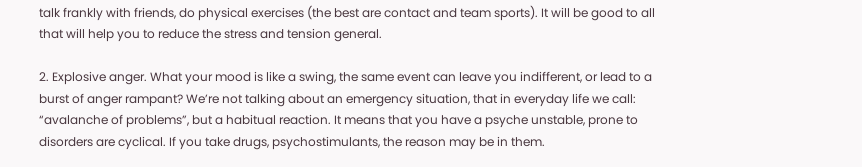talk frankly with friends, do physical exercises (the best are contact and team sports). It will be good to all that will help you to reduce the stress and tension general.

2. Explosive anger. What your mood is like a swing, the same event can leave you indifferent, or lead to a burst of anger rampant? We’re not talking about an emergency situation, that in everyday life we call: “avalanche of problems”, but a habitual reaction. It means that you have a psyche unstable, prone to disorders are cyclical. If you take drugs, psychostimulants, the reason may be in them.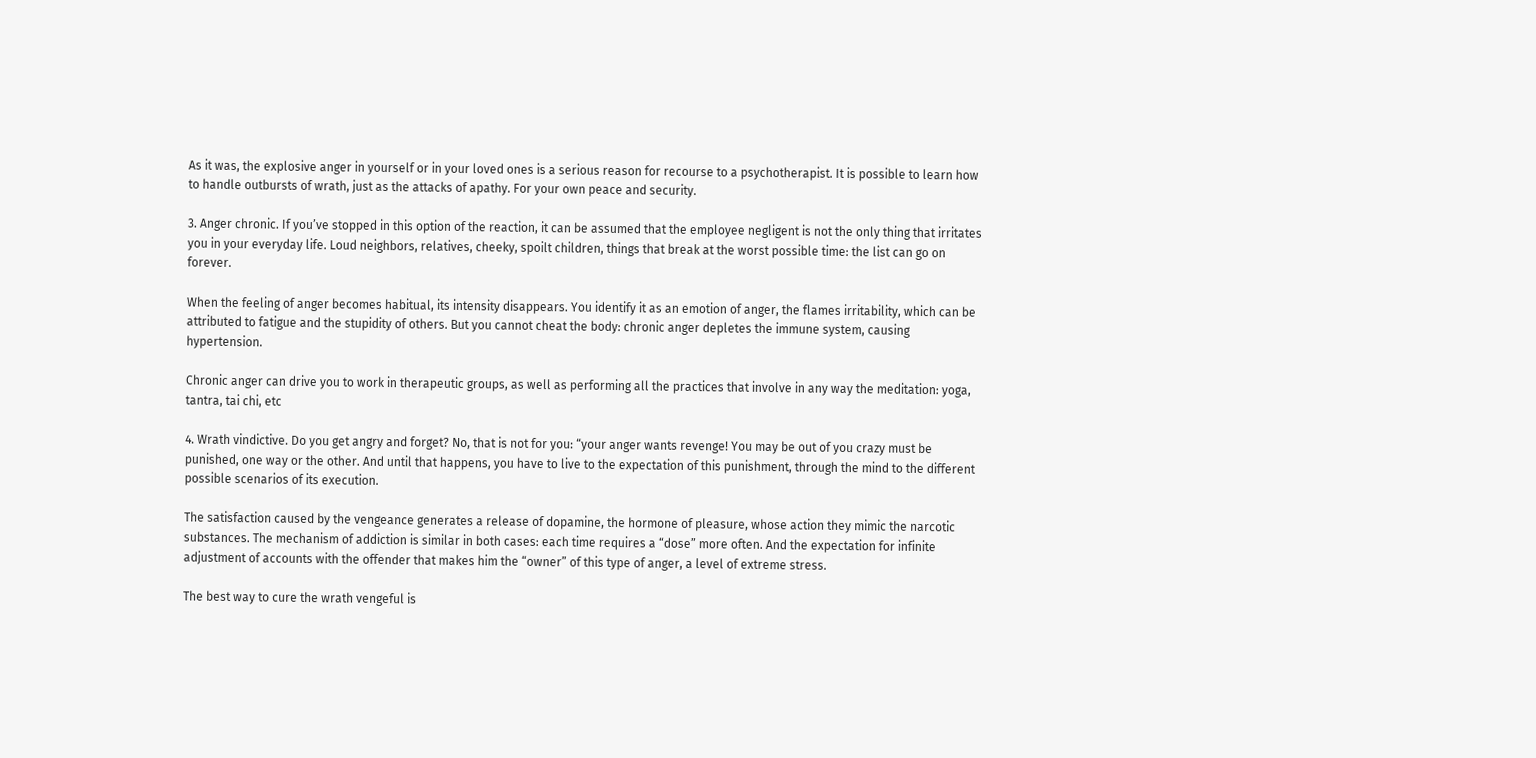As it was, the explosive anger in yourself or in your loved ones is a serious reason for recourse to a psychotherapist. It is possible to learn how to handle outbursts of wrath, just as the attacks of apathy. For your own peace and security.

3. Anger chronic. If you’ve stopped in this option of the reaction, it can be assumed that the employee negligent is not the only thing that irritates you in your everyday life. Loud neighbors, relatives, cheeky, spoilt children, things that break at the worst possible time: the list can go on forever.

When the feeling of anger becomes habitual, its intensity disappears. You identify it as an emotion of anger, the flames irritability, which can be attributed to fatigue and the stupidity of others. But you cannot cheat the body: chronic anger depletes the immune system, causing hypertension.

Chronic anger can drive you to work in therapeutic groups, as well as performing all the practices that involve in any way the meditation: yoga, tantra, tai chi, etc

4. Wrath vindictive. Do you get angry and forget? No, that is not for you: “your anger wants revenge! You may be out of you crazy must be punished, one way or the other. And until that happens, you have to live to the expectation of this punishment, through the mind to the different possible scenarios of its execution.

The satisfaction caused by the vengeance generates a release of dopamine, the hormone of pleasure, whose action they mimic the narcotic substances. The mechanism of addiction is similar in both cases: each time requires a “dose” more often. And the expectation for infinite adjustment of accounts with the offender that makes him the “owner” of this type of anger, a level of extreme stress.

The best way to cure the wrath vengeful is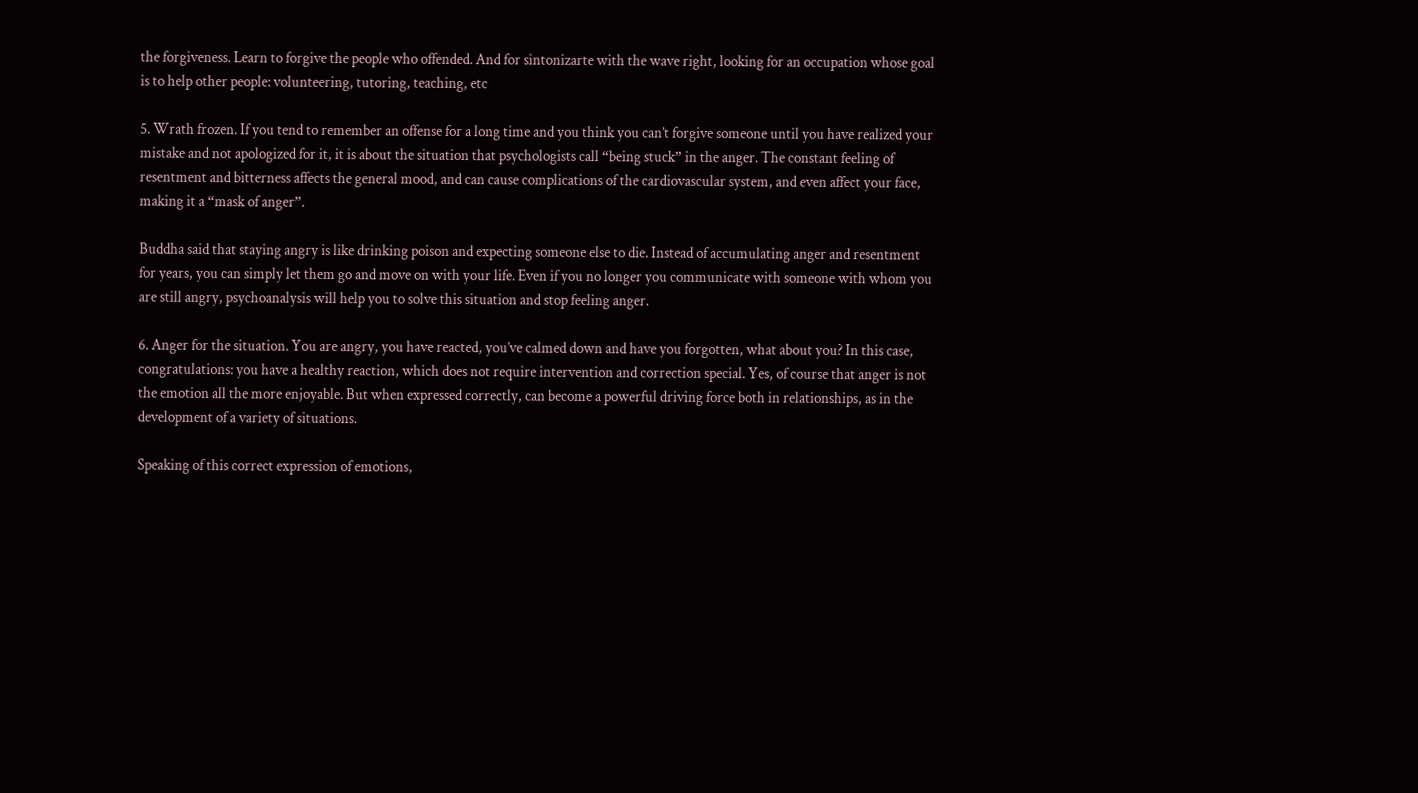the forgiveness. Learn to forgive the people who offended. And for sintonizarte with the wave right, looking for an occupation whose goal is to help other people: volunteering, tutoring, teaching, etc

5. Wrath frozen. If you tend to remember an offense for a long time and you think you can’t forgive someone until you have realized your mistake and not apologized for it, it is about the situation that psychologists call “being stuck” in the anger. The constant feeling of resentment and bitterness affects the general mood, and can cause complications of the cardiovascular system, and even affect your face, making it a “mask of anger”.

Buddha said that staying angry is like drinking poison and expecting someone else to die. Instead of accumulating anger and resentment for years, you can simply let them go and move on with your life. Even if you no longer you communicate with someone with whom you are still angry, psychoanalysis will help you to solve this situation and stop feeling anger.

6. Anger for the situation. You are angry, you have reacted, you’ve calmed down and have you forgotten, what about you? In this case, congratulations: you have a healthy reaction, which does not require intervention and correction special. Yes, of course that anger is not the emotion all the more enjoyable. But when expressed correctly, can become a powerful driving force both in relationships, as in the development of a variety of situations.

Speaking of this correct expression of emotions,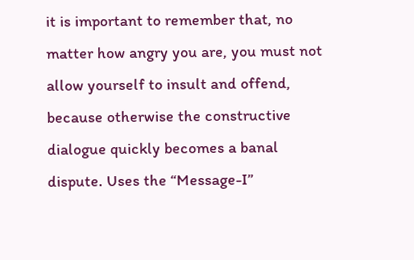it is important to remember that, no matter how angry you are, you must not allow yourself to insult and offend, because otherwise the constructive dialogue quickly becomes a banal dispute. Uses the “Message-I”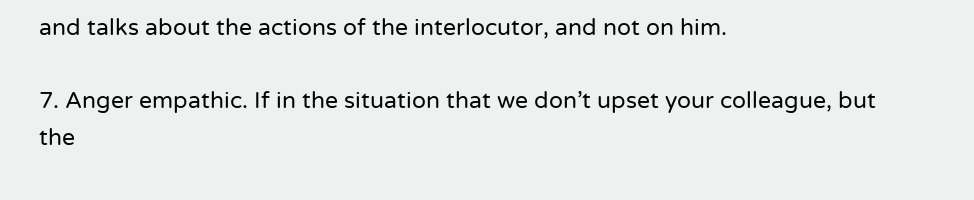and talks about the actions of the interlocutor, and not on him.

7. Anger empathic. If in the situation that we don’t upset your colleague, but the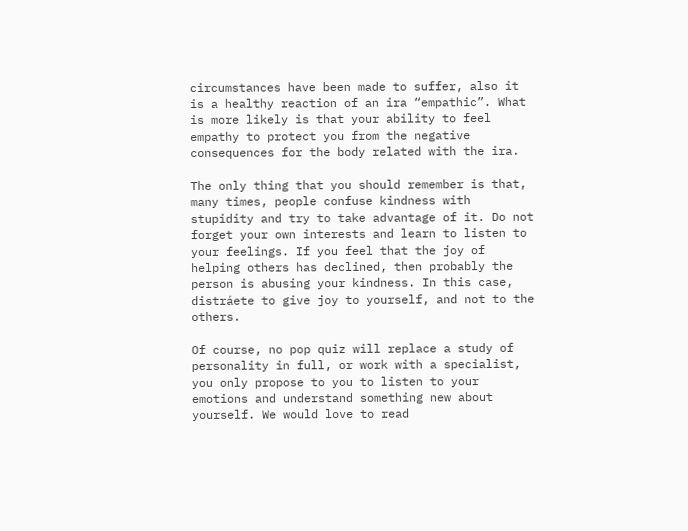circumstances have been made to suffer, also it is a healthy reaction of an ira “empathic”. What is more likely is that your ability to feel empathy to protect you from the negative consequences for the body related with the ira.

The only thing that you should remember is that, many times, people confuse kindness with stupidity and try to take advantage of it. Do not forget your own interests and learn to listen to your feelings. If you feel that the joy of helping others has declined, then probably the person is abusing your kindness. In this case, distráete to give joy to yourself, and not to the others.

Of course, no pop quiz will replace a study of personality in full, or work with a specialist, you only propose to you to listen to your emotions and understand something new about yourself. We would love to read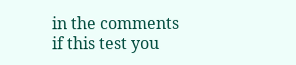in the comments if this test you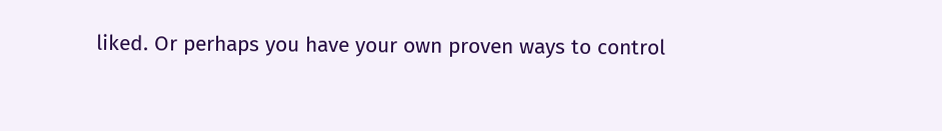liked. Or perhaps you have your own proven ways to control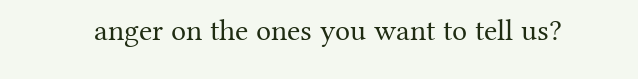anger on the ones you want to tell us?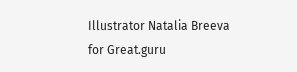Illustrator Natalia Breeva for Great.guru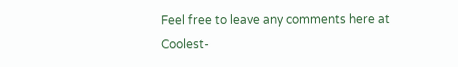Feel free to leave any comments here at Coolest-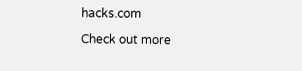hacks.com

Check out more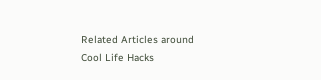Related Articles around Cool Life Hacks